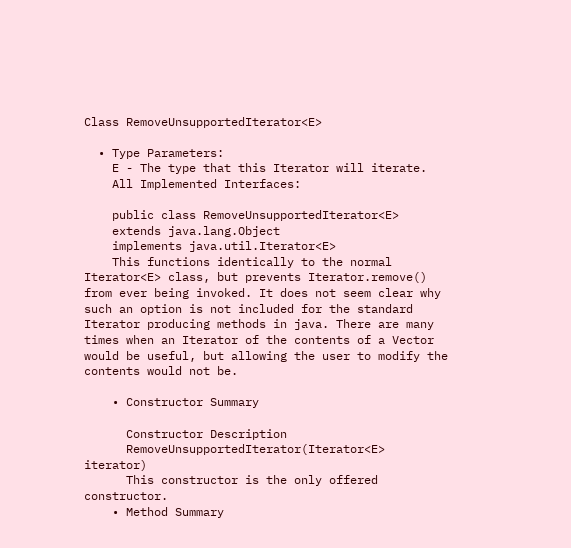Class RemoveUnsupportedIterator<E>

  • Type Parameters:
    E - The type that this Iterator will iterate.
    All Implemented Interfaces:

    public class RemoveUnsupportedIterator<E>
    extends java.lang.Object
    implements java.util.Iterator<E>
    This functions identically to the normal Iterator<E> class, but prevents Iterator.remove() from ever being invoked. It does not seem clear why such an option is not included for the standard Iterator producing methods in java. There are many times when an Iterator of the contents of a Vector would be useful, but allowing the user to modify the contents would not be.

    • Constructor Summary

      Constructor Description
      RemoveUnsupportedIterator(Iterator<E> iterator)
      This constructor is the only offered constructor.
    • Method Summary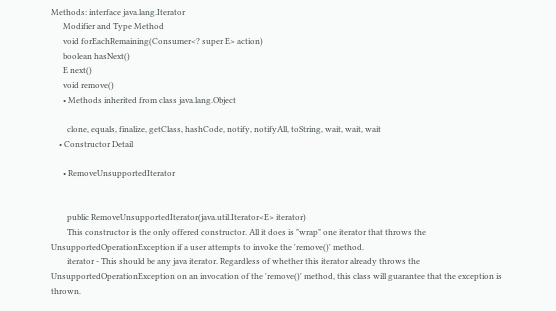Methods: interface java.lang.Iterator
      Modifier and Type Method
      void forEachRemaining(Consumer<? super E> action)
      boolean hasNext()
      E next()
      void remove()
      • Methods inherited from class java.lang.Object

        clone, equals, finalize, getClass, hashCode, notify, notifyAll, toString, wait, wait, wait
    • Constructor Detail

      • RemoveUnsupportedIterator


        public RemoveUnsupportedIterator(java.util.Iterator<E> iterator)
        This constructor is the only offered constructor. All it does is "wrap" one iterator that throws the UnsupportedOperationException if a user attempts to invoke the 'remove()' method.
        iterator - This should be any java iterator. Regardless of whether this iterator already throws the UnsupportedOperationException on an invocation of the 'remove()' method, this class will guarantee that the exception is thrown.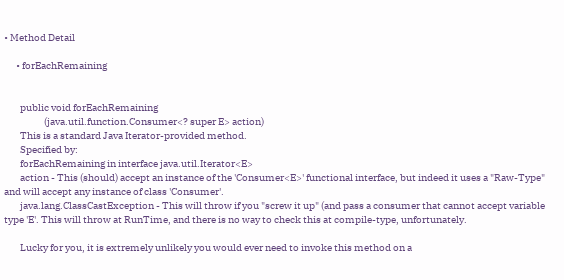• Method Detail

      • forEachRemaining


        public void forEachRemaining
                    (java.util.function.Consumer<? super E> action)
        This is a standard Java Iterator-provided method.
        Specified by:
        forEachRemaining in interface java.util.Iterator<E>
        action - This (should) accept an instance of the 'Consumer<E>' functional interface, but indeed it uses a "Raw-Type" and will accept any instance of class 'Consumer'.
        java.lang.ClassCastException - This will throw if you "screw it up" (and pass a consumer that cannot accept variable type 'E'. This will throw at RunTime, and there is no way to check this at compile-type, unfortunately.

        Lucky for you, it is extremely unlikely you would ever need to invoke this method on a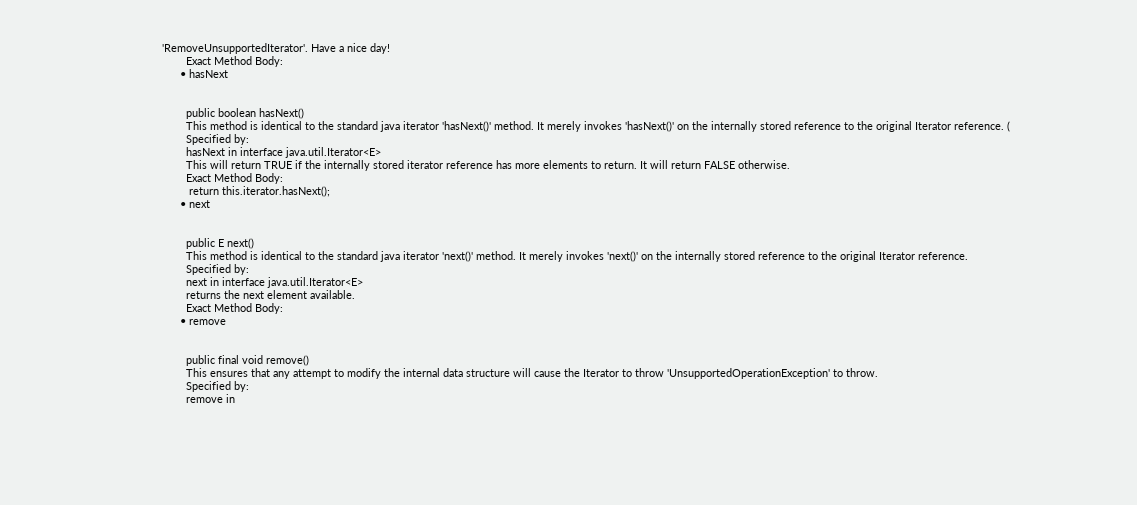'RemoveUnsupportedIterator'. Have a nice day!
        Exact Method Body:
      • hasNext


        public boolean hasNext()
        This method is identical to the standard java iterator 'hasNext()' method. It merely invokes 'hasNext()' on the internally stored reference to the original Iterator reference. (
        Specified by:
        hasNext in interface java.util.Iterator<E>
        This will return TRUE if the internally stored iterator reference has more elements to return. It will return FALSE otherwise.
        Exact Method Body:
         return this.iterator.hasNext();
      • next


        public E next()
        This method is identical to the standard java iterator 'next()' method. It merely invokes 'next()' on the internally stored reference to the original Iterator reference.
        Specified by:
        next in interface java.util.Iterator<E>
        returns the next element available.
        Exact Method Body:
      • remove


        public final void remove()
        This ensures that any attempt to modify the internal data structure will cause the Iterator to throw 'UnsupportedOperationException' to throw.
        Specified by:
        remove in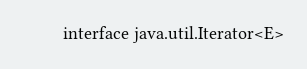interface java.util.Iterator<E>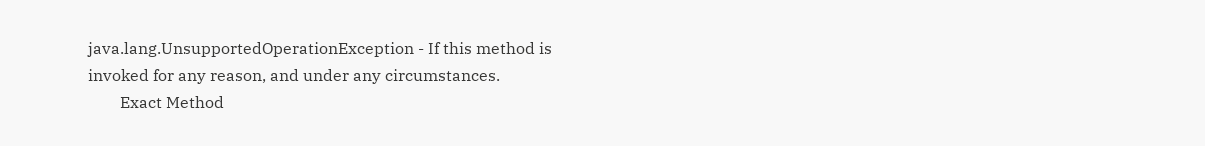java.lang.UnsupportedOperationException - If this method is invoked for any reason, and under any circumstances.
        Exact Method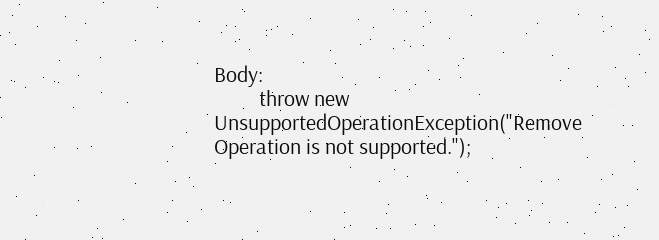Body:
         throw new UnsupportedOperationException("Remove Operation is not supported.");